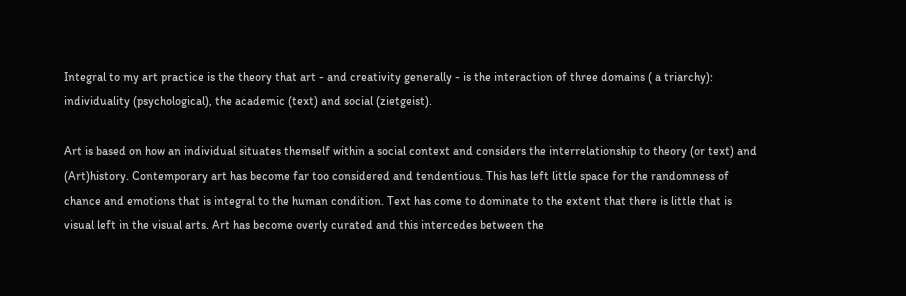Integral to my art practice is the theory that art - and creativity generally - is the interaction of three domains ( a triarchy): individuality (psychological), the academic (text) and social (zietgeist).

Art is based on how an individual situates themself within a social context and considers the interrelationship to theory (or text) and (Art)history. Contemporary art has become far too considered and tendentious. This has left little space for the randomness of chance and emotions that is integral to the human condition. Text has come to dominate to the extent that there is little that is visual left in the visual arts. Art has become overly curated and this intercedes between the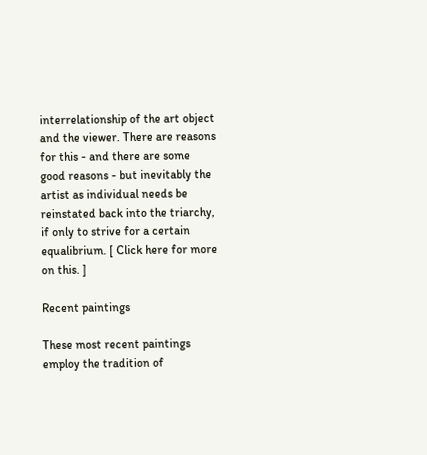interrelationship of the art object and the viewer. There are reasons for this - and there are some good reasons - but inevitably the artist as individual needs be reinstated back into the triarchy, if only to strive for a certain equalibrium. [ Click here for more on this. ]

Recent paintings

These most recent paintings employ the tradition of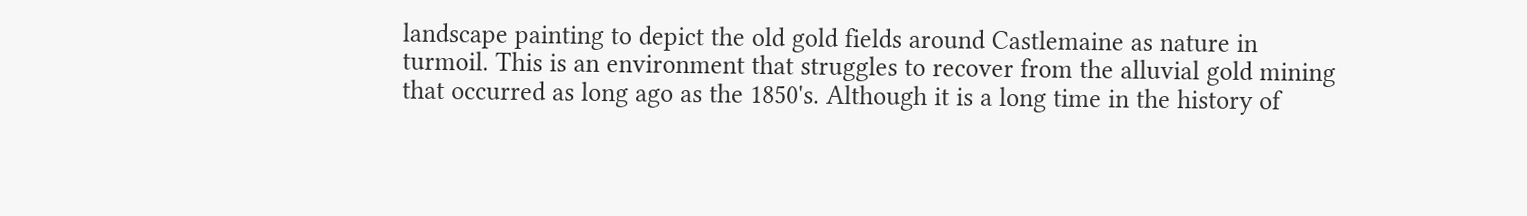landscape painting to depict the old gold fields around Castlemaine as nature in turmoil. This is an environment that struggles to recover from the alluvial gold mining that occurred as long ago as the 1850's. Although it is a long time in the history of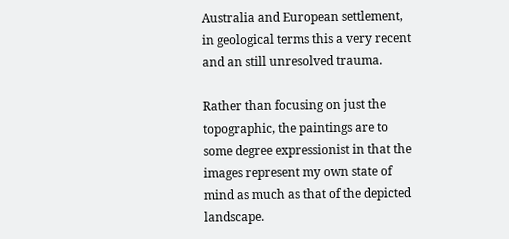Australia and European settlement, in geological terms this a very recent and an still unresolved trauma.

Rather than focusing on just the topographic, the paintings are to some degree expressionist in that the images represent my own state of mind as much as that of the depicted landscape.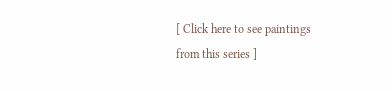[ Click here to see paintings from this series ]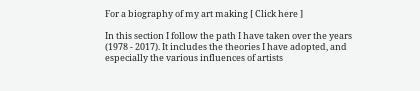For a biography of my art making [ Click here ]

In this section I follow the path I have taken over the years (1978 - 2017). It includes the theories I have adopted, and especially the various influences of artists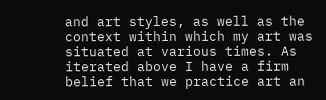and art styles, as well as the context within which my art was situated at various times. As iterated above I have a firm belief that we practice art an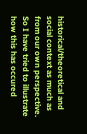historical/theoretical and social context as much as from our own perspective. So I have tried to illustrate how this has occured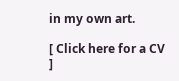in my own art.

[ Click here for a CV ]